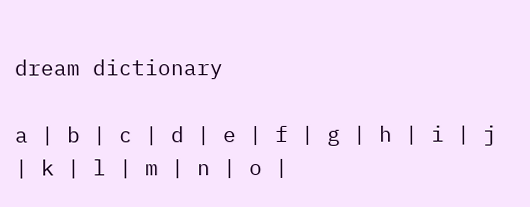dream dictionary

a | b | c | d | e | f | g | h | i | j | k | l | m | n | o |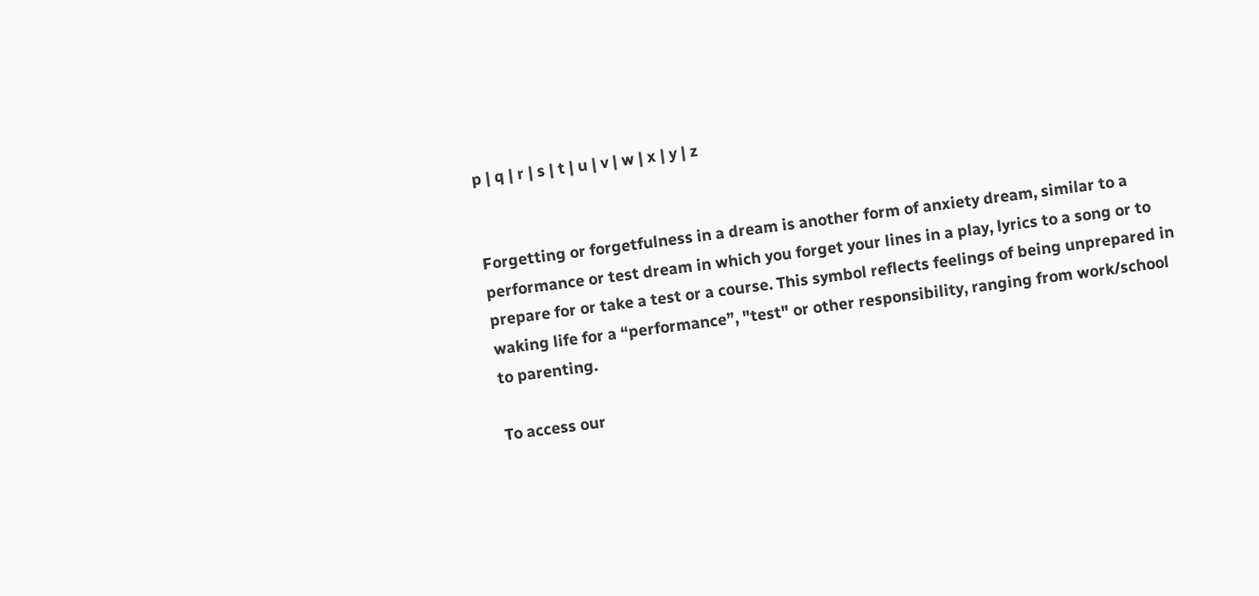p | q | r | s | t | u | v | w | x | y | z


Forgetting or forgetfulness in a dream is another form of anxiety dream, similar to a performance or test dream in which you forget your lines in a play, lyrics to a song or to prepare for or take a test or a course. This symbol reflects feelings of being unprepared in waking life for a “performance”, "test" or other responsibility, ranging from work/school to parenting.

To access our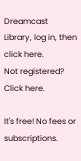Dreamcast Library, log in, then click here.
Not registered? Click here.

It's free! No fees or subscriptions.